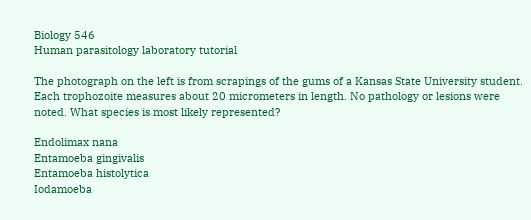Biology 546
Human parasitology laboratory tutorial

The photograph on the left is from scrapings of the gums of a Kansas State University student. Each trophozoite measures about 20 micrometers in length. No pathology or lesions were noted. What species is most likely represented?

Endolimax nana
Entamoeba gingivalis
Entamoeba histolytica
Iodamoeba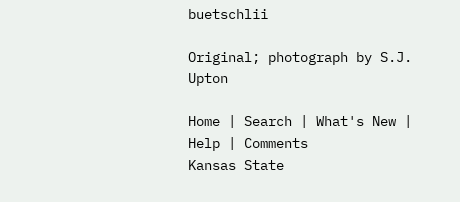buetschlii

Original; photograph by S.J. Upton

Home | Search | What's New | Help | Comments
Kansas State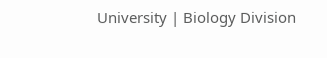University | Biology Division